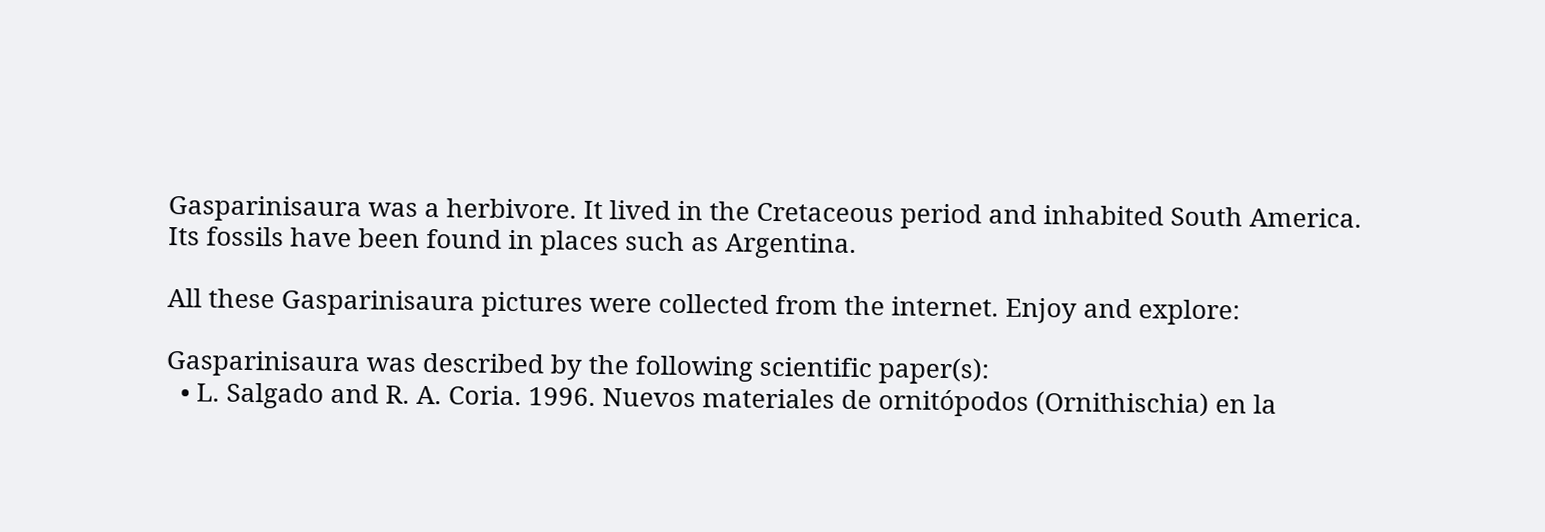Gasparinisaura was a herbivore. It lived in the Cretaceous period and inhabited South America. Its fossils have been found in places such as Argentina.

All these Gasparinisaura pictures were collected from the internet. Enjoy and explore:

Gasparinisaura was described by the following scientific paper(s):
  • L. Salgado and R. A. Coria. 1996. Nuevos materiales de ornitópodos (Ornithischia) en la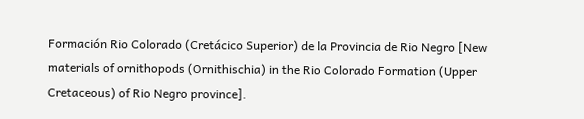Formación Rio Colorado (Cretácico Superior) de la Provincia de Rio Negro [New materials of ornithopods (Ornithischia) in the Rio Colorado Formation (Upper Cretaceous) of Rio Negro province].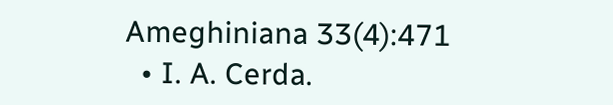Ameghiniana 33(4):471
  • I. A. Cerda.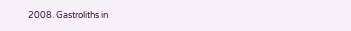2008. Gastroliths in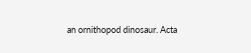an ornithopod dinosaur. Acta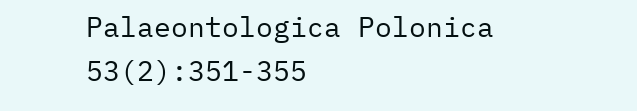Palaeontologica Polonica 53(2):351-355